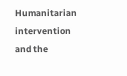Humanitarian intervention and the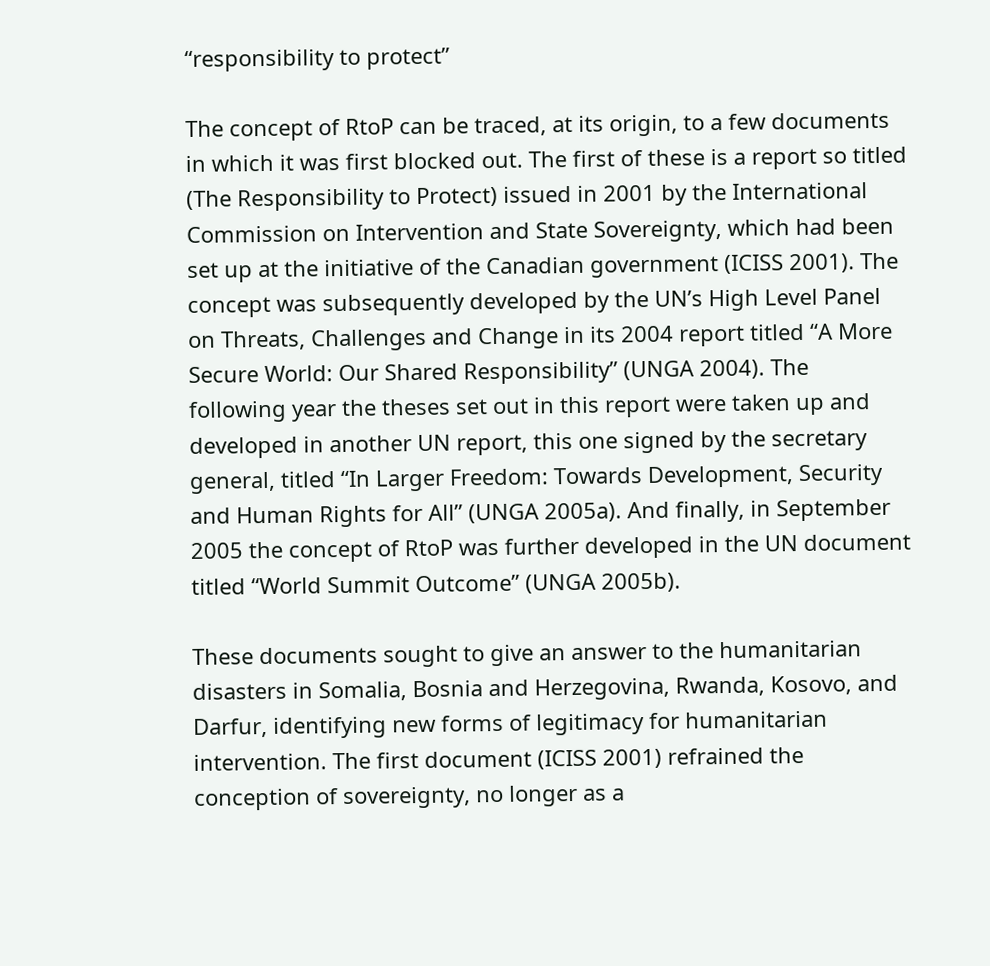“responsibility to protect”

The concept of RtoP can be traced, at its origin, to a few documents in which it was first blocked out. The first of these is a report so titled (The Responsibility to Protect) issued in 2001 by the International Commission on Intervention and State Sovereignty, which had been set up at the initiative of the Canadian government (ICISS 2001). The concept was subsequently developed by the UN’s High Level Panel on Threats, Challenges and Change in its 2004 report titled “A More Secure World: Our Shared Responsibility” (UNGA 2004). The following year the theses set out in this report were taken up and developed in another UN report, this one signed by the secretary general, titled “In Larger Freedom: Towards Development, Security and Human Rights for All” (UNGA 2005a). And finally, in September 2005 the concept of RtoP was further developed in the UN document titled “World Summit Outcome” (UNGA 2005b).

These documents sought to give an answer to the humanitarian disasters in Somalia, Bosnia and Herzegovina, Rwanda, Kosovo, and Darfur, identifying new forms of legitimacy for humanitarian intervention. The first document (ICISS 2001) refrained the conception of sovereignty, no longer as a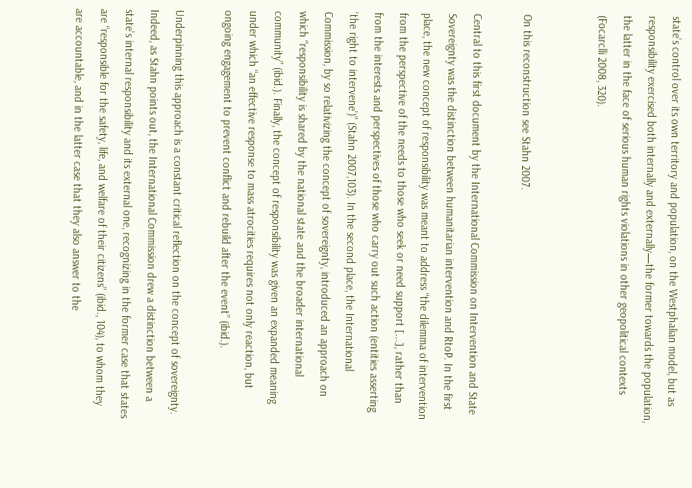state’s control over its own territory and population, on the Westphalian model, but as responsibility exercised both internally and externally—the former towards the population, the latter in the face of serious human rights violations in other geopolitical contexts (Focarclli 2008, 320).


On this reconstruction see Stahn 2007.

Central to this first document by the International Commission on Intervention and State Sovereignty was the distinction between humanitarian intervention and RtoP. In the first place, the new concept of responsibility was meant to address “the dilemma of intervention from the perspective of the needs to those who seek or need support [...], rather than from the interests and perspectives of those who carry out such action (entities asserting ‘the right to intervene’)” (Stahn 2007,103). In the second place, the International Commission, by so relativizing the concept of sovereignty, introduced an approach on which “responsibility is shared by the national state and the broader international community” (ibid.). Finally, the concept of responsibility was given an expanded meaning under which “an effective response to mass atrocities requires not only reaction, but ongoing engagement to prevent conflict and rebuild after the event” (ibid.).

Underpinning this approach is a constant critical reflection on the concept of sovereignty. Indeed, as Stahn points out, the International Commission drew a distinction between a state’s internal responsibility and its external one, recognizing in the former case that states are “responsible for the safety, life, and welfare of their citizens” (ibid., 104), to whom they are accountable, and in the latter case that they also answer to the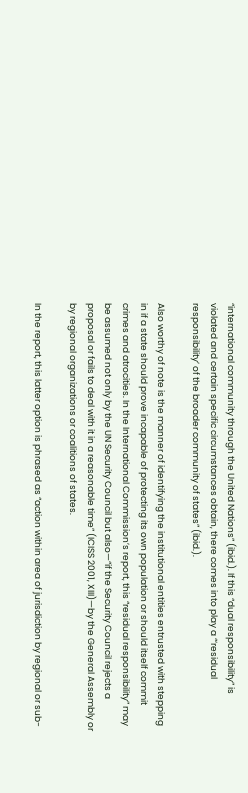“international community through the United Nations” (ibid.). If this “dual responsibility” is violated and certain specific circumstances obtain, there comes into play a “‘residual responsibility’ of the broader community of states” (ibid.).

Also worthy of note is the manner of identifying the institutional entities entrusted with stepping in if a state should prove incapable of protecting its own population or should itself commit crimes and atrocities. In the International Commission’s report, this “residual responsibility” may be assumed not only by the UN Security Council but also—“if the Security Council rejects a proposal or fails to deal with it in a reasonable time” (ICISS 2001, XIII)—by the General Assembly or by regional organizations or coalitions of states.

In the report, this latter option is phrased as “action within area of jurisdiction by regional or sub-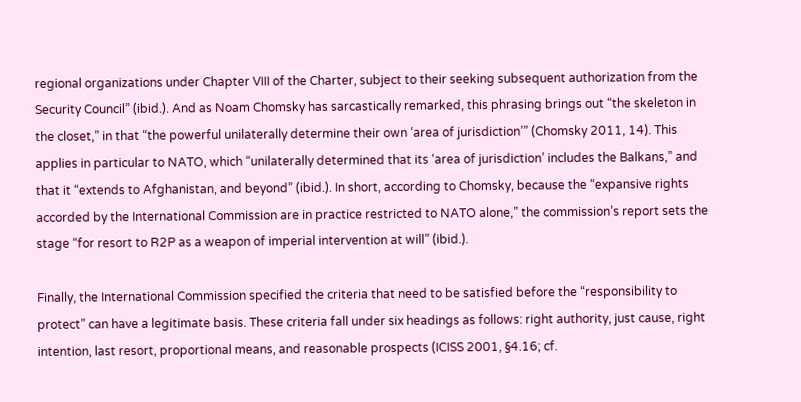regional organizations under Chapter VIII of the Charter, subject to their seeking subsequent authorization from the Security Council” (ibid.). And as Noam Chomsky has sarcastically remarked, this phrasing brings out “the skeleton in the closet,” in that “the powerful unilaterally determine their own ‘area of jurisdiction’” (Chomsky 2011, 14). This applies in particular to NATO, which “unilaterally determined that its ‘area of jurisdiction’ includes the Balkans,” and that it “extends to Afghanistan, and beyond” (ibid.). In short, according to Chomsky, because the “expansive rights accorded by the International Commission are in practice restricted to NATO alone,” the commission’s report sets the stage “for resort to R2P as a weapon of imperial intervention at will” (ibid.).

Finally, the International Commission specified the criteria that need to be satisfied before the “responsibility to protect” can have a legitimate basis. These criteria fall under six headings as follows: right authority, just cause, right intention, last resort, proportional means, and reasonable prospects (ICISS 2001, §4.16; cf.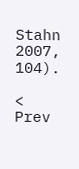Stahn 2007, 104).

< Prev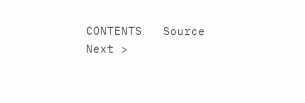CONTENTS   Source   Next >